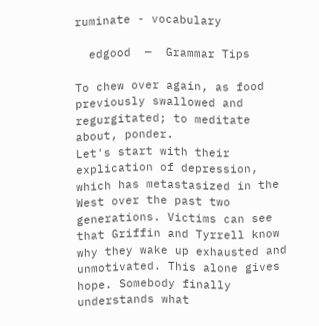ruminate - vocabulary

  edgood  —  Grammar Tips

To chew over again, as food previously swallowed and regurgitated; to meditate about, ponder.
Let's start with their explication of depression, which has metastasized in the West over the past two generations. Victims can see that Griffin and Tyrrell know why they wake up exhausted and unmotivated. This alone gives hope. Somebody finally understands what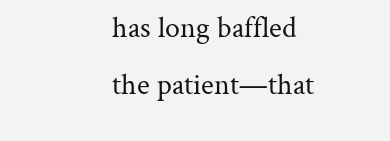has long baffled the patient—that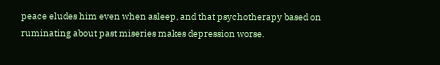peace eludes him even when asleep, and that psychotherapy based on ruminating about past miseries makes depression worse.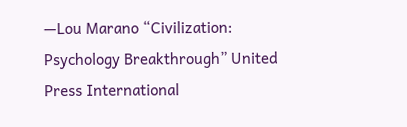—Lou Marano “Civilization: Psychology Breakthrough” United Press International